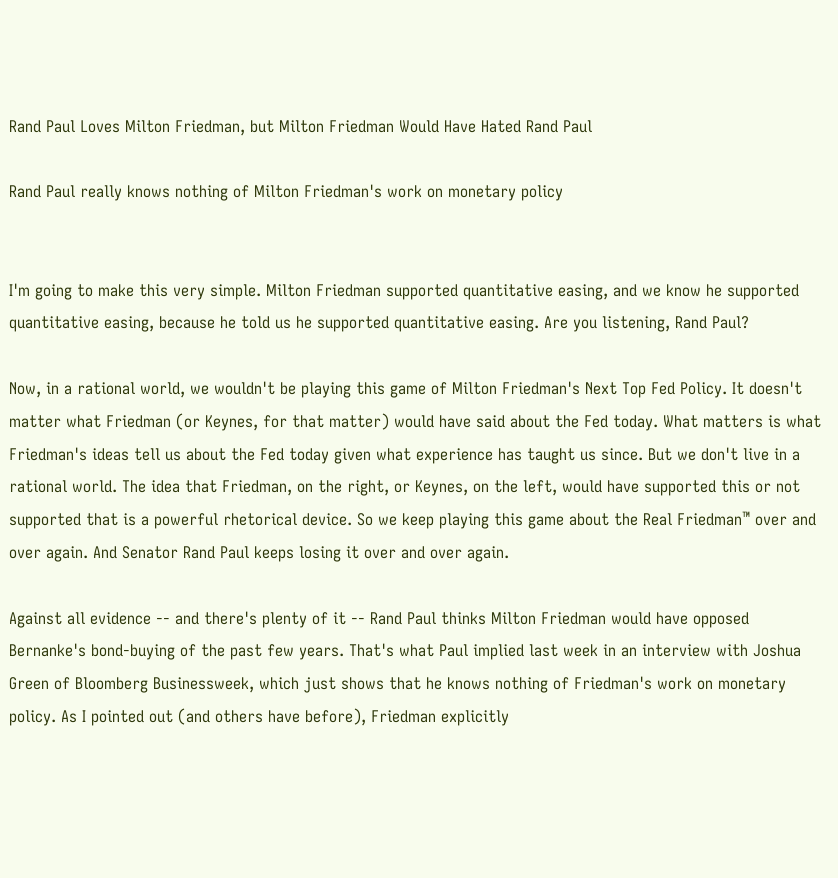Rand Paul Loves Milton Friedman, but Milton Friedman Would Have Hated Rand Paul

Rand Paul really knows nothing of Milton Friedman's work on monetary policy


I'm going to make this very simple. Milton Friedman supported quantitative easing, and we know he supported quantitative easing, because he told us he supported quantitative easing. Are you listening, Rand Paul?

Now, in a rational world, we wouldn't be playing this game of Milton Friedman's Next Top Fed Policy. It doesn't matter what Friedman (or Keynes, for that matter) would have said about the Fed today. What matters is what Friedman's ideas tell us about the Fed today given what experience has taught us since. But we don't live in a rational world. The idea that Friedman, on the right, or Keynes, on the left, would have supported this or not supported that is a powerful rhetorical device. So we keep playing this game about the Real Friedman™ over and over again. And Senator Rand Paul keeps losing it over and over again.

Against all evidence -- and there's plenty of it -- Rand Paul thinks Milton Friedman would have opposed Bernanke's bond-buying of the past few years. That's what Paul implied last week in an interview with Joshua Green of Bloomberg Businessweek, which just shows that he knows nothing of Friedman's work on monetary policy. As I pointed out (and others have before), Friedman explicitly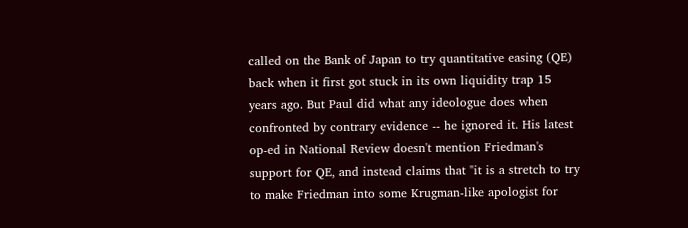called on the Bank of Japan to try quantitative easing (QE) back when it first got stuck in its own liquidity trap 15 years ago. But Paul did what any ideologue does when confronted by contrary evidence -- he ignored it. His latest op-ed in National Review doesn't mention Friedman's support for QE, and instead claims that "it is a stretch to try to make Friedman into some Krugman-like apologist for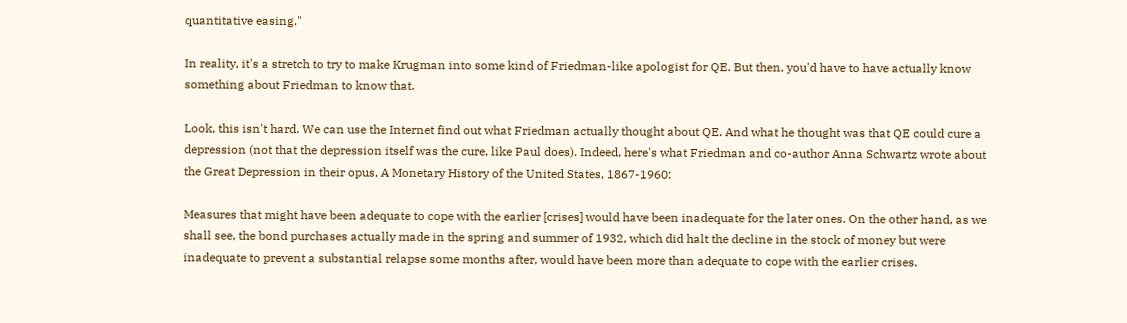quantitative easing."

In reality, it's a stretch to try to make Krugman into some kind of Friedman-like apologist for QE. But then, you'd have to have actually know something about Friedman to know that.

Look, this isn't hard. We can use the Internet find out what Friedman actually thought about QE. And what he thought was that QE could cure a depression (not that the depression itself was the cure, like Paul does). Indeed, here's what Friedman and co-author Anna Schwartz wrote about the Great Depression in their opus, A Monetary History of the United States, 1867-1960:

Measures that might have been adequate to cope with the earlier [crises] would have been inadequate for the later ones. On the other hand, as we shall see, the bond purchases actually made in the spring and summer of 1932, which did halt the decline in the stock of money but were inadequate to prevent a substantial relapse some months after, would have been more than adequate to cope with the earlier crises.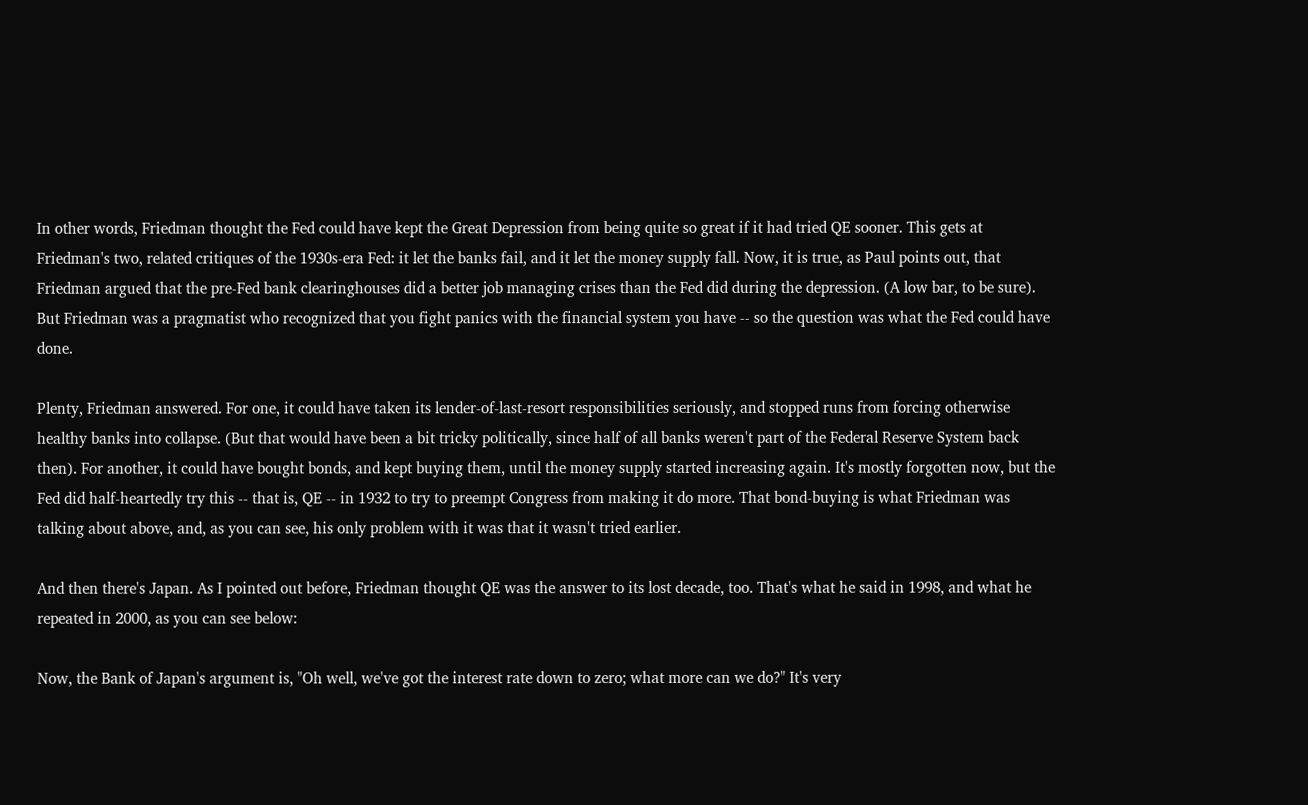In other words, Friedman thought the Fed could have kept the Great Depression from being quite so great if it had tried QE sooner. This gets at Friedman's two, related critiques of the 1930s-era Fed: it let the banks fail, and it let the money supply fall. Now, it is true, as Paul points out, that Friedman argued that the pre-Fed bank clearinghouses did a better job managing crises than the Fed did during the depression. (A low bar, to be sure). But Friedman was a pragmatist who recognized that you fight panics with the financial system you have -- so the question was what the Fed could have done.

Plenty, Friedman answered. For one, it could have taken its lender-of-last-resort responsibilities seriously, and stopped runs from forcing otherwise healthy banks into collapse. (But that would have been a bit tricky politically, since half of all banks weren't part of the Federal Reserve System back then). For another, it could have bought bonds, and kept buying them, until the money supply started increasing again. It's mostly forgotten now, but the Fed did half-heartedly try this -- that is, QE -- in 1932 to try to preempt Congress from making it do more. That bond-buying is what Friedman was talking about above, and, as you can see, his only problem with it was that it wasn't tried earlier.

And then there's Japan. As I pointed out before, Friedman thought QE was the answer to its lost decade, too. That's what he said in 1998, and what he repeated in 2000, as you can see below:

Now, the Bank of Japan's argument is, "Oh well, we've got the interest rate down to zero; what more can we do?" It's very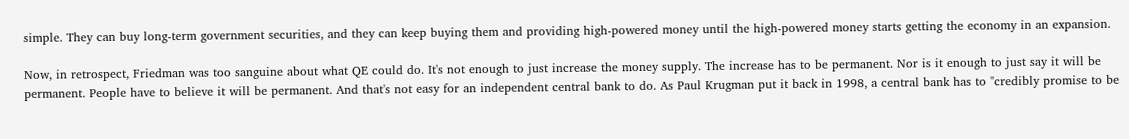simple. They can buy long-term government securities, and they can keep buying them and providing high-powered money until the high-powered money starts getting the economy in an expansion.

Now, in retrospect, Friedman was too sanguine about what QE could do. It's not enough to just increase the money supply. The increase has to be permanent. Nor is it enough to just say it will be permanent. People have to believe it will be permanent. And that's not easy for an independent central bank to do. As Paul Krugman put it back in 1998, a central bank has to "credibly promise to be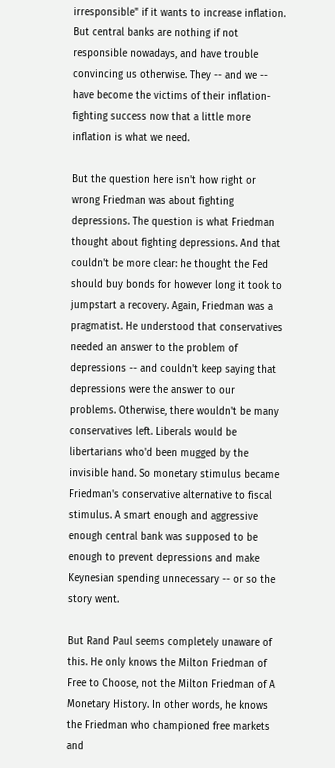irresponsible" if it wants to increase inflation. But central banks are nothing if not responsible nowadays, and have trouble convincing us otherwise. They -- and we -- have become the victims of their inflation-fighting success now that a little more inflation is what we need.

But the question here isn't how right or wrong Friedman was about fighting depressions. The question is what Friedman thought about fighting depressions. And that couldn't be more clear: he thought the Fed should buy bonds for however long it took to jumpstart a recovery. Again, Friedman was a pragmatist. He understood that conservatives needed an answer to the problem of depressions -- and couldn't keep saying that depressions were the answer to our problems. Otherwise, there wouldn't be many conservatives left. Liberals would be libertarians who'd been mugged by the invisible hand. So monetary stimulus became Friedman's conservative alternative to fiscal stimulus. A smart enough and aggressive enough central bank was supposed to be enough to prevent depressions and make Keynesian spending unnecessary -- or so the story went.

But Rand Paul seems completely unaware of this. He only knows the Milton Friedman of Free to Choose, not the Milton Friedman of A Monetary History. In other words, he knows the Friedman who championed free markets and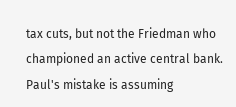tax cuts, but not the Friedman who championed an active central bank. Paul's mistake is assuming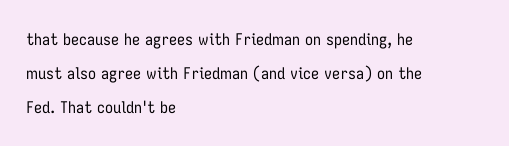that because he agrees with Friedman on spending, he must also agree with Friedman (and vice versa) on the Fed. That couldn't be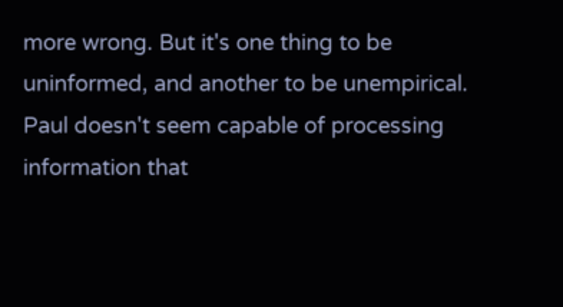more wrong. But it's one thing to be uninformed, and another to be unempirical. Paul doesn't seem capable of processing information that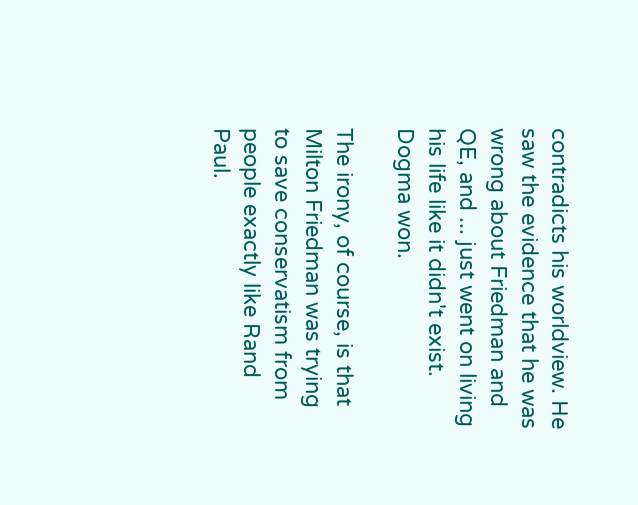contradicts his worldview. He saw the evidence that he was wrong about Friedman and QE, and ... just went on living his life like it didn't exist. Dogma won.

The irony, of course, is that Milton Friedman was trying to save conservatism from people exactly like Rand Paul.